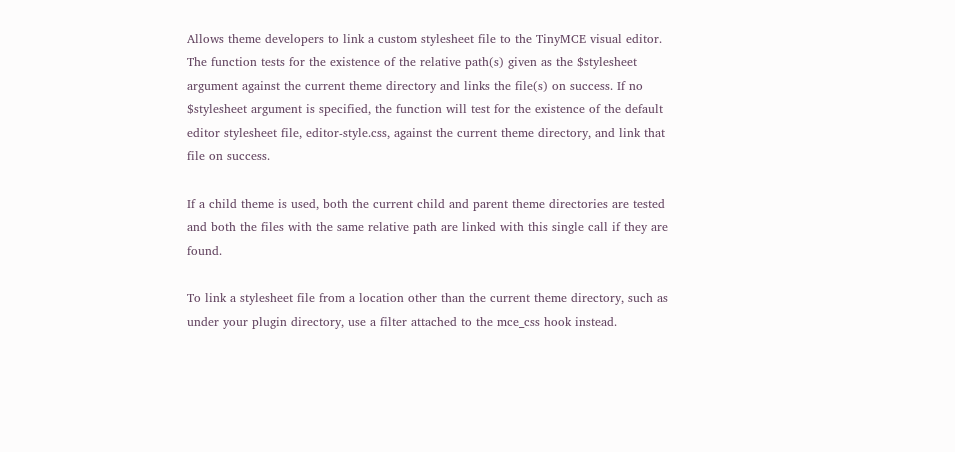Allows theme developers to link a custom stylesheet file to the TinyMCE visual editor. The function tests for the existence of the relative path(s) given as the $stylesheet argument against the current theme directory and links the file(s) on success. If no $stylesheet argument is specified, the function will test for the existence of the default editor stylesheet file, editor-style.css, against the current theme directory, and link that file on success.

If a child theme is used, both the current child and parent theme directories are tested and both the files with the same relative path are linked with this single call if they are found.

To link a stylesheet file from a location other than the current theme directory, such as under your plugin directory, use a filter attached to the mce_css hook instead.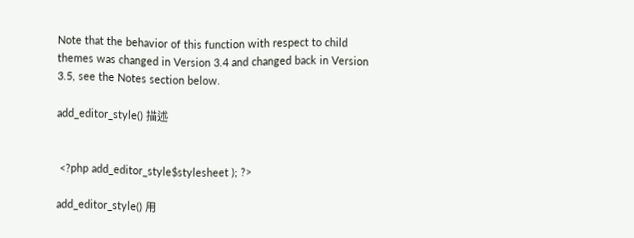Note that the behavior of this function with respect to child themes was changed in Version 3.4 and changed back in Version 3.5, see the Notes section below.

add_editor_style() 描述


 <?php add_editor_style$stylesheet ); ?>

add_editor_style() 用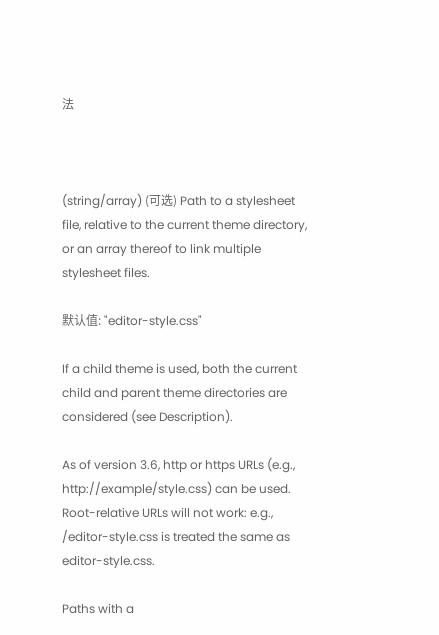法



(string/array) (可选) Path to a stylesheet file, relative to the current theme directory, or an array thereof to link multiple stylesheet files.

默认值: "editor-style.css"

If a child theme is used, both the current child and parent theme directories are considered (see Description).

As of version 3.6, http or https URLs (e.g., http://example/style.css) can be used. Root-relative URLs will not work: e.g., /editor-style.css is treated the same as editor-style.css.

Paths with a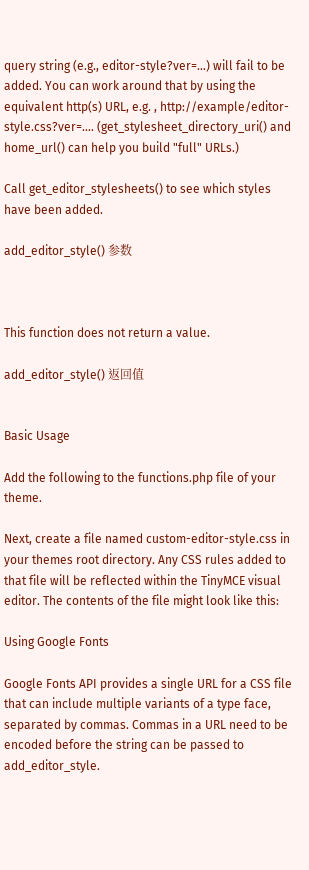query string (e.g., editor-style?ver=…) will fail to be added. You can work around that by using the equivalent http(s) URL, e.g. , http://example/editor-style.css?ver=…. (get_stylesheet_directory_uri() and home_url() can help you build "full" URLs.)

Call get_editor_stylesheets() to see which styles have been added.

add_editor_style() 参数



This function does not return a value.

add_editor_style() 返回值


Basic Usage

Add the following to the functions.php file of your theme.

Next, create a file named custom-editor-style.css in your themes root directory. Any CSS rules added to that file will be reflected within the TinyMCE visual editor. The contents of the file might look like this:

Using Google Fonts

Google Fonts API provides a single URL for a CSS file that can include multiple variants of a type face, separated by commas. Commas in a URL need to be encoded before the string can be passed to add_editor_style.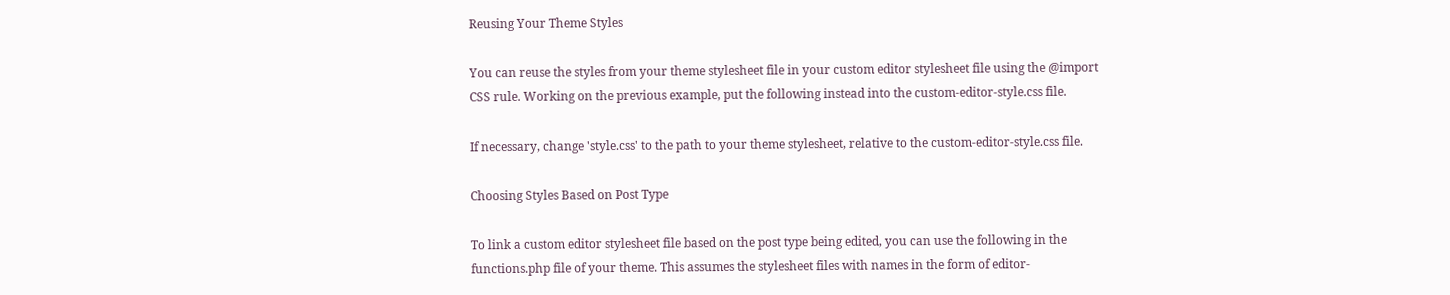Reusing Your Theme Styles

You can reuse the styles from your theme stylesheet file in your custom editor stylesheet file using the @import CSS rule. Working on the previous example, put the following instead into the custom-editor-style.css file.

If necessary, change 'style.css' to the path to your theme stylesheet, relative to the custom-editor-style.css file.

Choosing Styles Based on Post Type

To link a custom editor stylesheet file based on the post type being edited, you can use the following in the functions.php file of your theme. This assumes the stylesheet files with names in the form of editor-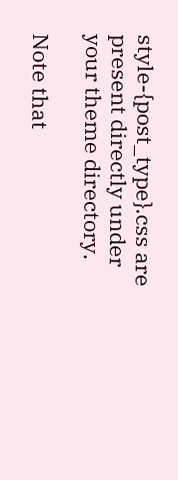style-{post_type}.css are present directly under your theme directory.

Note that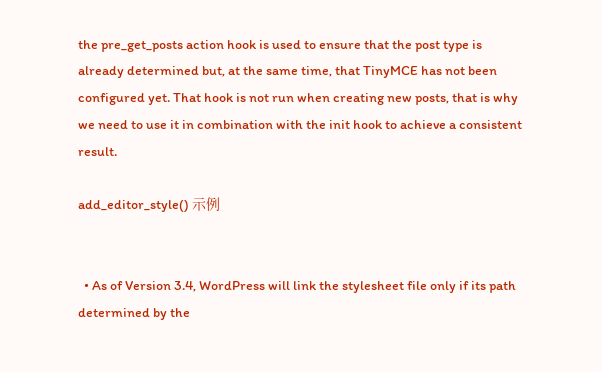the pre_get_posts action hook is used to ensure that the post type is already determined but, at the same time, that TinyMCE has not been configured yet. That hook is not run when creating new posts, that is why we need to use it in combination with the init hook to achieve a consistent result.

add_editor_style() 示例


  • As of Version 3.4, WordPress will link the stylesheet file only if its path determined by the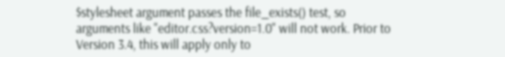$stylesheet argument passes the file_exists() test, so arguments like "editor.css?version=1.0" will not work. Prior to Version 3.4, this will apply only to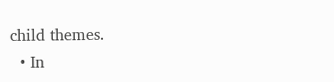child themes.
  • In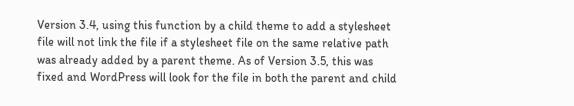Version 3.4, using this function by a child theme to add a stylesheet file will not link the file if a stylesheet file on the same relative path was already added by a parent theme. As of Version 3.5, this was fixed and WordPress will look for the file in both the parent and child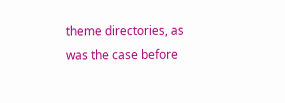theme directories, as was the case before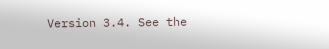Version 3.4. See the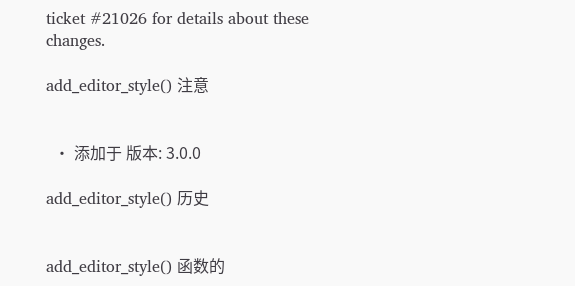ticket #21026 for details about these changes.

add_editor_style() 注意


  • 添加于 版本: 3.0.0

add_editor_style() 历史


add_editor_style() 函数的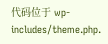代码位于 wp-includes/theme.php.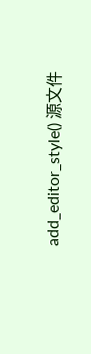add_editor_style() 源文件